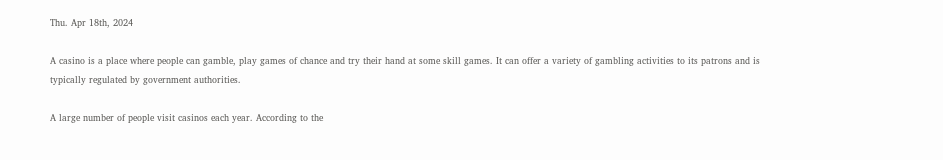Thu. Apr 18th, 2024

A casino is a place where people can gamble, play games of chance and try their hand at some skill games. It can offer a variety of gambling activities to its patrons and is typically regulated by government authorities.

A large number of people visit casinos each year. According to the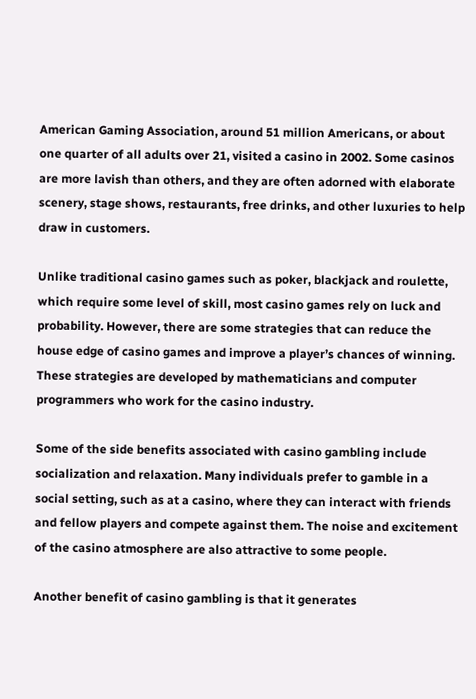American Gaming Association, around 51 million Americans, or about one quarter of all adults over 21, visited a casino in 2002. Some casinos are more lavish than others, and they are often adorned with elaborate scenery, stage shows, restaurants, free drinks, and other luxuries to help draw in customers.

Unlike traditional casino games such as poker, blackjack and roulette, which require some level of skill, most casino games rely on luck and probability. However, there are some strategies that can reduce the house edge of casino games and improve a player’s chances of winning. These strategies are developed by mathematicians and computer programmers who work for the casino industry.

Some of the side benefits associated with casino gambling include socialization and relaxation. Many individuals prefer to gamble in a social setting, such as at a casino, where they can interact with friends and fellow players and compete against them. The noise and excitement of the casino atmosphere are also attractive to some people.

Another benefit of casino gambling is that it generates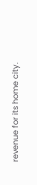revenue for its home city.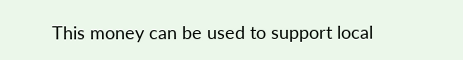This money can be used to support local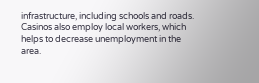infrastructure, including schools and roads. Casinos also employ local workers, which helps to decrease unemployment in the area.